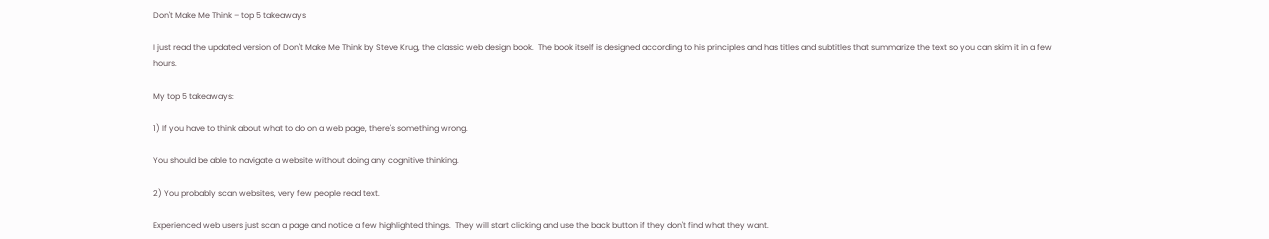Don't Make Me Think – top 5 takeaways

I just read the updated version of Don't Make Me Think by Steve Krug, the classic web design book.  The book itself is designed according to his principles and has titles and subtitles that summarize the text so you can skim it in a few hours.

My top 5 takeaways:

1) If you have to think about what to do on a web page, there's something wrong.

You should be able to navigate a website without doing any cognitive thinking.

2) You probably scan websites, very few people read text.

Experienced web users just scan a page and notice a few highlighted things.  They will start clicking and use the back button if they don't find what they want.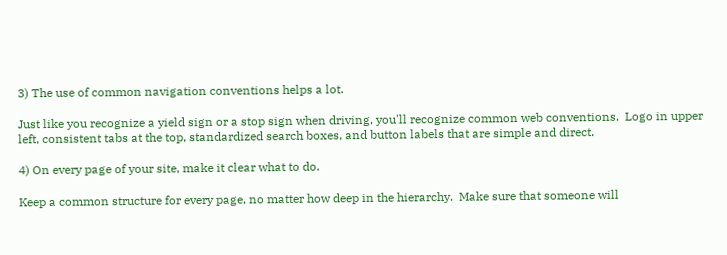3) The use of common navigation conventions helps a lot.

Just like you recognize a yield sign or a stop sign when driving, you'll recognize common web conventions.  Logo in upper left, consistent tabs at the top, standardized search boxes, and button labels that are simple and direct.

4) On every page of your site, make it clear what to do.

Keep a common structure for every page, no matter how deep in the hierarchy.  Make sure that someone will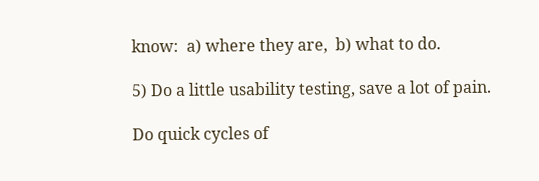know:  a) where they are,  b) what to do.

5) Do a little usability testing, save a lot of pain.

Do quick cycles of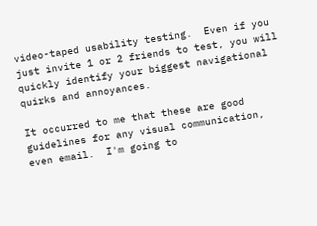video-taped usability testing.  Even if you just invite 1 or 2 friends to test, you will quickly identify your biggest navigational quirks and annoyances.

It occurred to me that these are good guidelines for any visual communication, even email.  I'm going to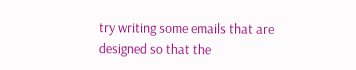try writing some emails that are designed so that the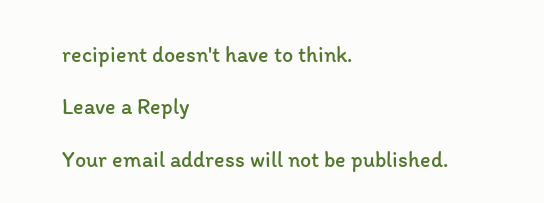recipient doesn't have to think.

Leave a Reply

Your email address will not be published.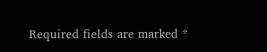Required fields are marked *